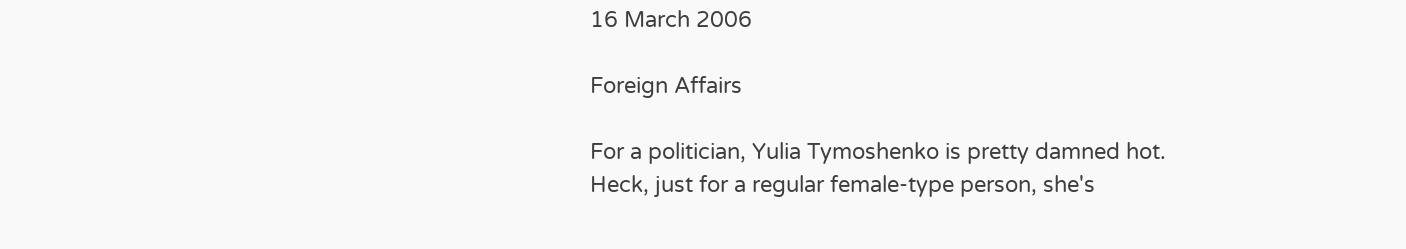16 March 2006

Foreign Affairs

For a politician, Yulia Tymoshenko is pretty damned hot. Heck, just for a regular female-type person, she's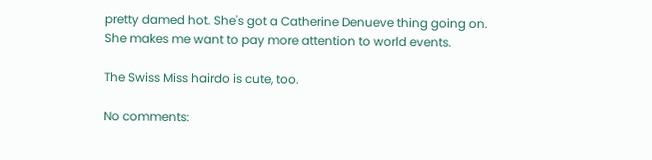pretty damed hot. She's got a Catherine Denueve thing going on. She makes me want to pay more attention to world events.

The Swiss Miss hairdo is cute, too.

No comments: